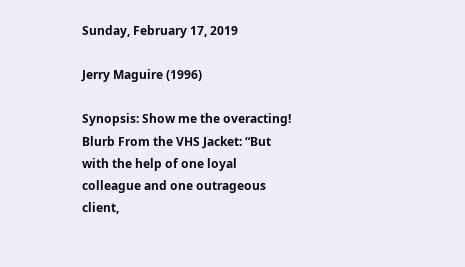Sunday, February 17, 2019

Jerry Maguire (1996)

Synopsis: Show me the overacting!
Blurb From the VHS Jacket: “But with the help of one loyal colleague and one outrageous client,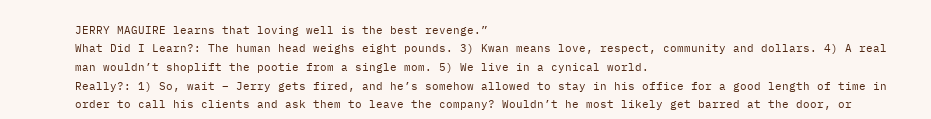JERRY MAGUIRE learns that loving well is the best revenge.”
What Did I Learn?: The human head weighs eight pounds. 3) Kwan means love, respect, community and dollars. 4) A real man wouldn’t shoplift the pootie from a single mom. 5) We live in a cynical world.
Really?: 1) So, wait – Jerry gets fired, and he’s somehow allowed to stay in his office for a good length of time in order to call his clients and ask them to leave the company? Wouldn’t he most likely get barred at the door, or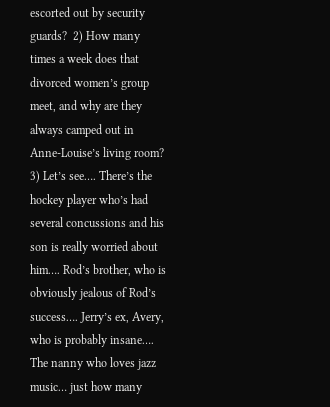escorted out by security guards?  2) How many times a week does that divorced women’s group meet, and why are they always camped out in Anne-Louise’s living room? 3) Let’s see…. There’s the hockey player who’s had several concussions and his son is really worried about him…. Rod’s brother, who is obviously jealous of Rod’s success…. Jerry’s ex, Avery, who is probably insane…. The nanny who loves jazz music… just how many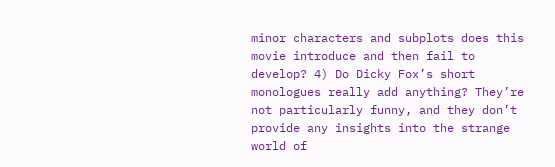minor characters and subplots does this movie introduce and then fail to develop? 4) Do Dicky Fox’s short monologues really add anything? They’re not particularly funny, and they don’t provide any insights into the strange world of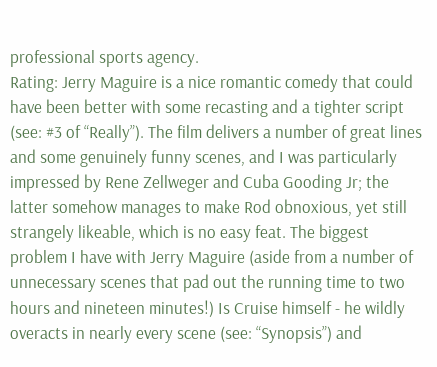professional sports agency.
Rating: Jerry Maguire is a nice romantic comedy that could have been better with some recasting and a tighter script (see: #3 of “Really”). The film delivers a number of great lines and some genuinely funny scenes, and I was particularly impressed by Rene Zellweger and Cuba Gooding Jr; the latter somehow manages to make Rod obnoxious, yet still strangely likeable, which is no easy feat. The biggest problem I have with Jerry Maguire (aside from a number of unnecessary scenes that pad out the running time to two hours and nineteen minutes!) Is Cruise himself - he wildly overacts in nearly every scene (see: “Synopsis”) and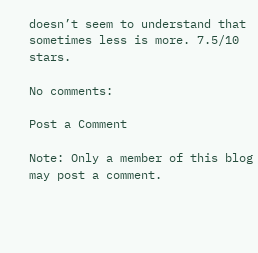doesn’t seem to understand that sometimes less is more. 7.5/10 stars.

No comments:

Post a Comment

Note: Only a member of this blog may post a comment.